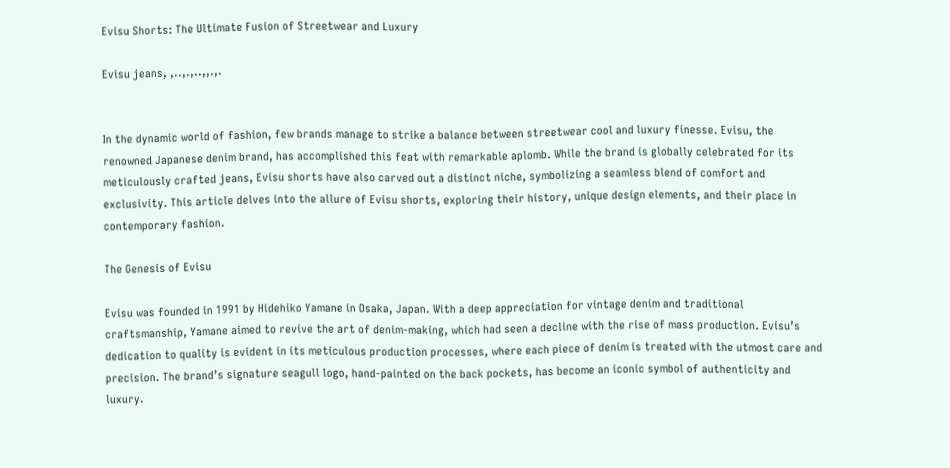Evisu Shorts: The Ultimate Fusion of Streetwear and Luxury

Evisu jeans, ,..,.,..,,.,.


In the dynamic world of fashion, few brands manage to strike a balance between streetwear cool and luxury finesse. Evisu, the renowned Japanese denim brand, has accomplished this feat with remarkable aplomb. While the brand is globally celebrated for its meticulously crafted jeans, Evisu shorts have also carved out a distinct niche, symbolizing a seamless blend of comfort and exclusivity. This article delves into the allure of Evisu shorts, exploring their history, unique design elements, and their place in contemporary fashion.

The Genesis of Evisu

Evisu was founded in 1991 by Hidehiko Yamane in Osaka, Japan. With a deep appreciation for vintage denim and traditional craftsmanship, Yamane aimed to revive the art of denim-making, which had seen a decline with the rise of mass production. Evisu’s dedication to quality is evident in its meticulous production processes, where each piece of denim is treated with the utmost care and precision. The brand’s signature seagull logo, hand-painted on the back pockets, has become an iconic symbol of authenticity and luxury.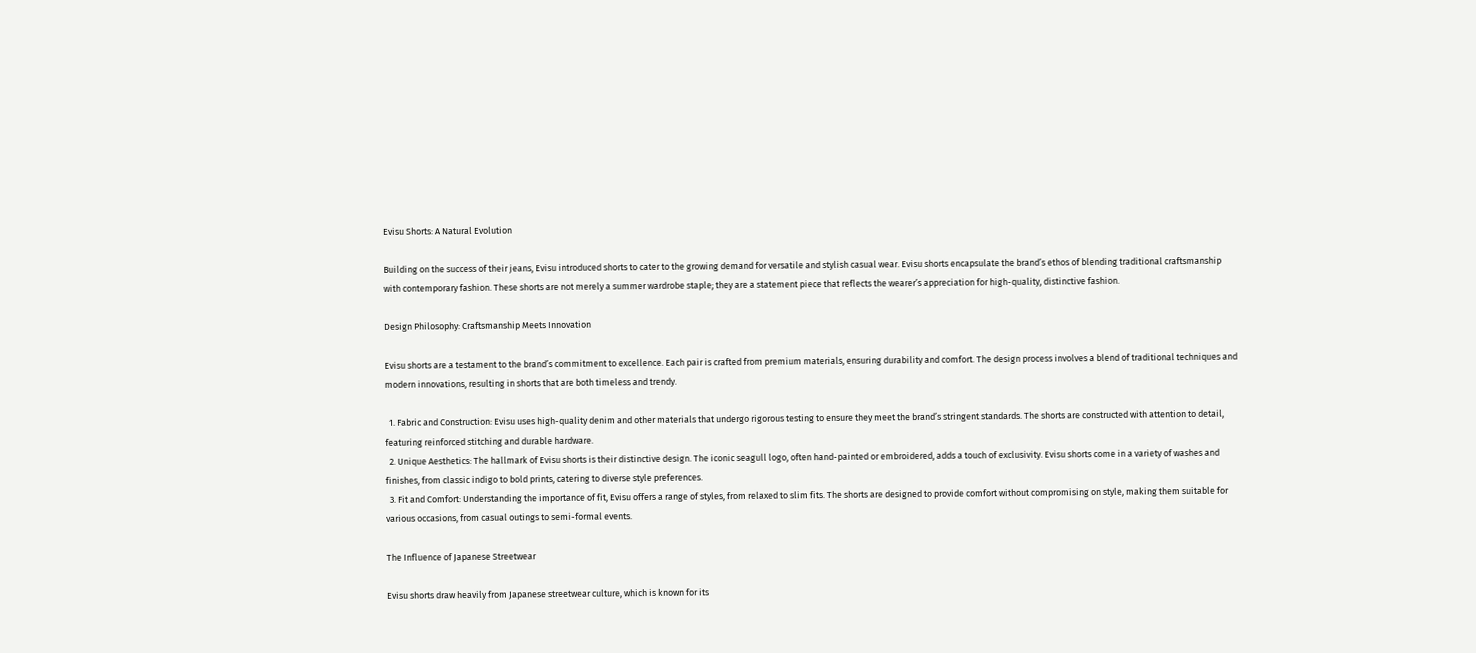Evisu Shorts: A Natural Evolution

Building on the success of their jeans, Evisu introduced shorts to cater to the growing demand for versatile and stylish casual wear. Evisu shorts encapsulate the brand’s ethos of blending traditional craftsmanship with contemporary fashion. These shorts are not merely a summer wardrobe staple; they are a statement piece that reflects the wearer’s appreciation for high-quality, distinctive fashion.

Design Philosophy: Craftsmanship Meets Innovation

Evisu shorts are a testament to the brand’s commitment to excellence. Each pair is crafted from premium materials, ensuring durability and comfort. The design process involves a blend of traditional techniques and modern innovations, resulting in shorts that are both timeless and trendy.

  1. Fabric and Construction: Evisu uses high-quality denim and other materials that undergo rigorous testing to ensure they meet the brand’s stringent standards. The shorts are constructed with attention to detail, featuring reinforced stitching and durable hardware.
  2. Unique Aesthetics: The hallmark of Evisu shorts is their distinctive design. The iconic seagull logo, often hand-painted or embroidered, adds a touch of exclusivity. Evisu shorts come in a variety of washes and finishes, from classic indigo to bold prints, catering to diverse style preferences.
  3. Fit and Comfort: Understanding the importance of fit, Evisu offers a range of styles, from relaxed to slim fits. The shorts are designed to provide comfort without compromising on style, making them suitable for various occasions, from casual outings to semi-formal events.

The Influence of Japanese Streetwear

Evisu shorts draw heavily from Japanese streetwear culture, which is known for its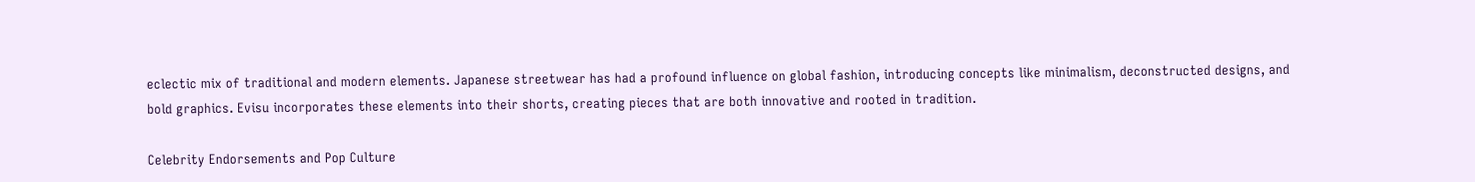eclectic mix of traditional and modern elements. Japanese streetwear has had a profound influence on global fashion, introducing concepts like minimalism, deconstructed designs, and bold graphics. Evisu incorporates these elements into their shorts, creating pieces that are both innovative and rooted in tradition.

Celebrity Endorsements and Pop Culture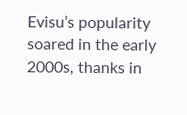Evisu’s popularity soared in the early 2000s, thanks in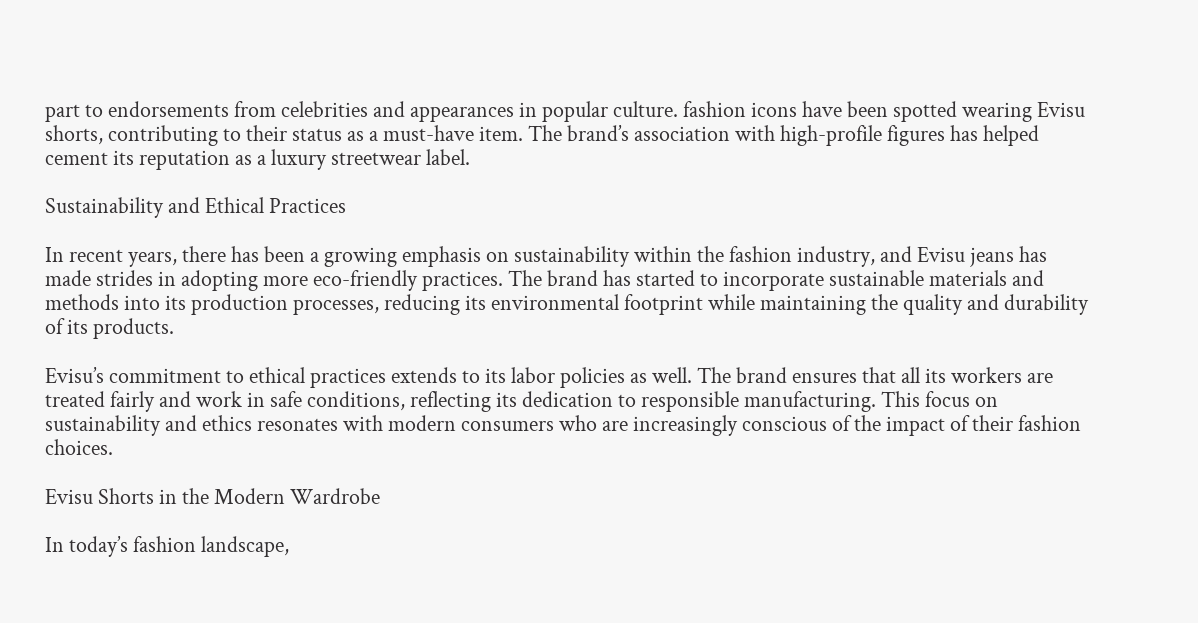part to endorsements from celebrities and appearances in popular culture. fashion icons have been spotted wearing Evisu shorts, contributing to their status as a must-have item. The brand’s association with high-profile figures has helped cement its reputation as a luxury streetwear label.

Sustainability and Ethical Practices

In recent years, there has been a growing emphasis on sustainability within the fashion industry, and Evisu jeans has made strides in adopting more eco-friendly practices. The brand has started to incorporate sustainable materials and methods into its production processes, reducing its environmental footprint while maintaining the quality and durability of its products.

Evisu’s commitment to ethical practices extends to its labor policies as well. The brand ensures that all its workers are treated fairly and work in safe conditions, reflecting its dedication to responsible manufacturing. This focus on sustainability and ethics resonates with modern consumers who are increasingly conscious of the impact of their fashion choices.

Evisu Shorts in the Modern Wardrobe

In today’s fashion landscape,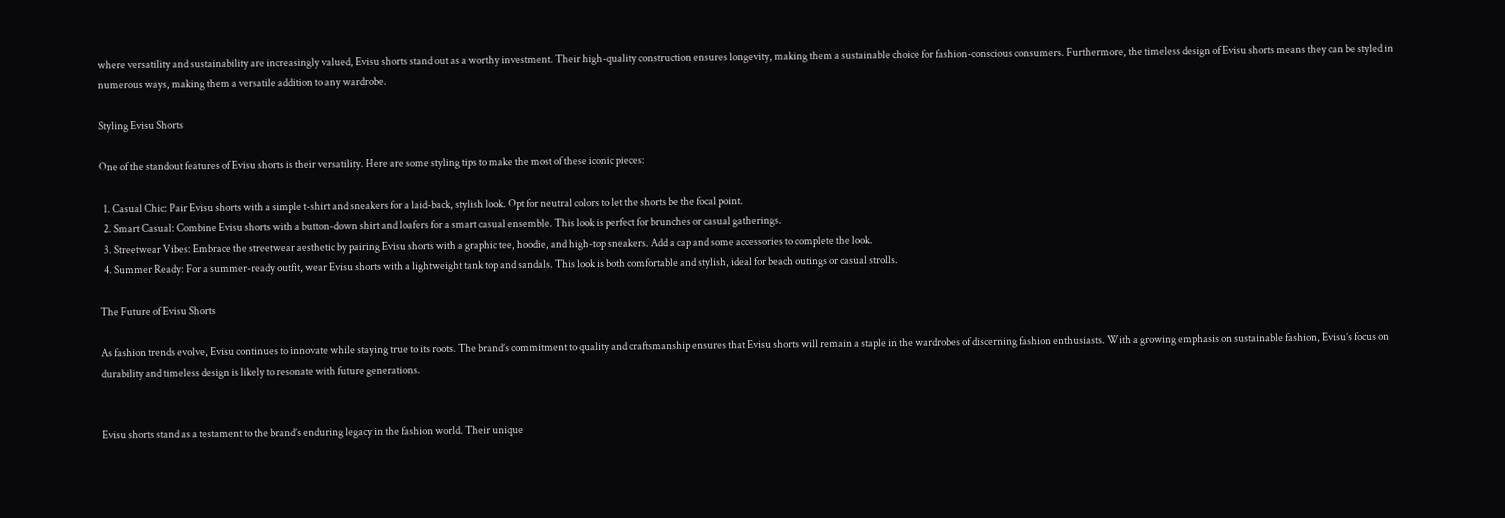where versatility and sustainability are increasingly valued, Evisu shorts stand out as a worthy investment. Their high-quality construction ensures longevity, making them a sustainable choice for fashion-conscious consumers. Furthermore, the timeless design of Evisu shorts means they can be styled in numerous ways, making them a versatile addition to any wardrobe.

Styling Evisu Shorts

One of the standout features of Evisu shorts is their versatility. Here are some styling tips to make the most of these iconic pieces:

  1. Casual Chic: Pair Evisu shorts with a simple t-shirt and sneakers for a laid-back, stylish look. Opt for neutral colors to let the shorts be the focal point.
  2. Smart Casual: Combine Evisu shorts with a button-down shirt and loafers for a smart casual ensemble. This look is perfect for brunches or casual gatherings.
  3. Streetwear Vibes: Embrace the streetwear aesthetic by pairing Evisu shorts with a graphic tee, hoodie, and high-top sneakers. Add a cap and some accessories to complete the look.
  4. Summer Ready: For a summer-ready outfit, wear Evisu shorts with a lightweight tank top and sandals. This look is both comfortable and stylish, ideal for beach outings or casual strolls.

The Future of Evisu Shorts

As fashion trends evolve, Evisu continues to innovate while staying true to its roots. The brand’s commitment to quality and craftsmanship ensures that Evisu shorts will remain a staple in the wardrobes of discerning fashion enthusiasts. With a growing emphasis on sustainable fashion, Evisu’s focus on durability and timeless design is likely to resonate with future generations.


Evisu shorts stand as a testament to the brand’s enduring legacy in the fashion world. Their unique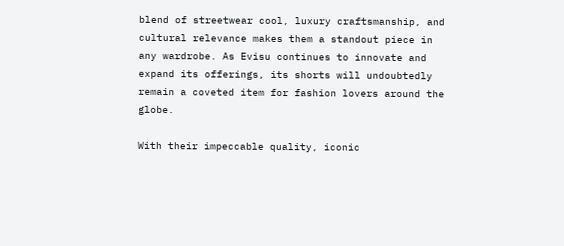blend of streetwear cool, luxury craftsmanship, and cultural relevance makes them a standout piece in any wardrobe. As Evisu continues to innovate and expand its offerings, its shorts will undoubtedly remain a coveted item for fashion lovers around the globe.

With their impeccable quality, iconic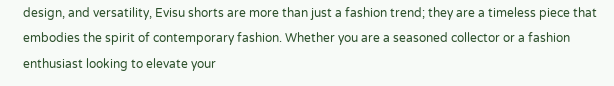design, and versatility, Evisu shorts are more than just a fashion trend; they are a timeless piece that embodies the spirit of contemporary fashion. Whether you are a seasoned collector or a fashion enthusiast looking to elevate your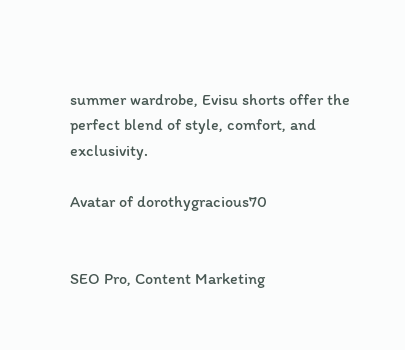summer wardrobe, Evisu shorts offer the perfect blend of style, comfort, and exclusivity.

Avatar of dorothygracious70


SEO Pro, Content Marketing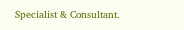Specialist & Consultant.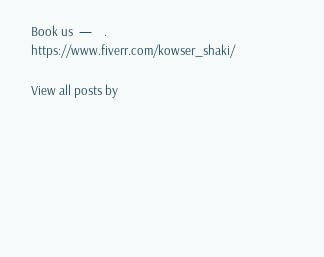Book us  —    .  https://www.fiverr.com/kowser_shaki/

View all posts by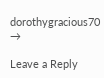dorothygracious70 →

Leave a Reply